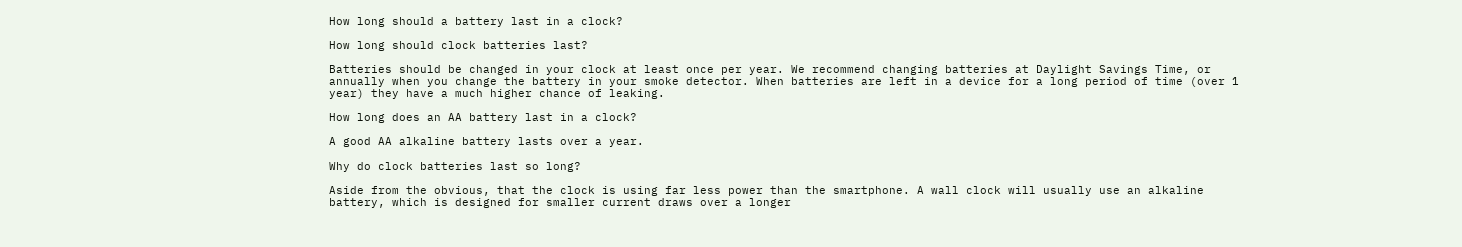How long should a battery last in a clock?

How long should clock batteries last?

Batteries should be changed in your clock at least once per year. We recommend changing batteries at Daylight Savings Time, or annually when you change the battery in your smoke detector. When batteries are left in a device for a long period of time (over 1 year) they have a much higher chance of leaking.

How long does an AA battery last in a clock?

A good AA alkaline battery lasts over a year.

Why do clock batteries last so long?

Aside from the obvious, that the clock is using far less power than the smartphone. A wall clock will usually use an alkaline battery, which is designed for smaller current draws over a longer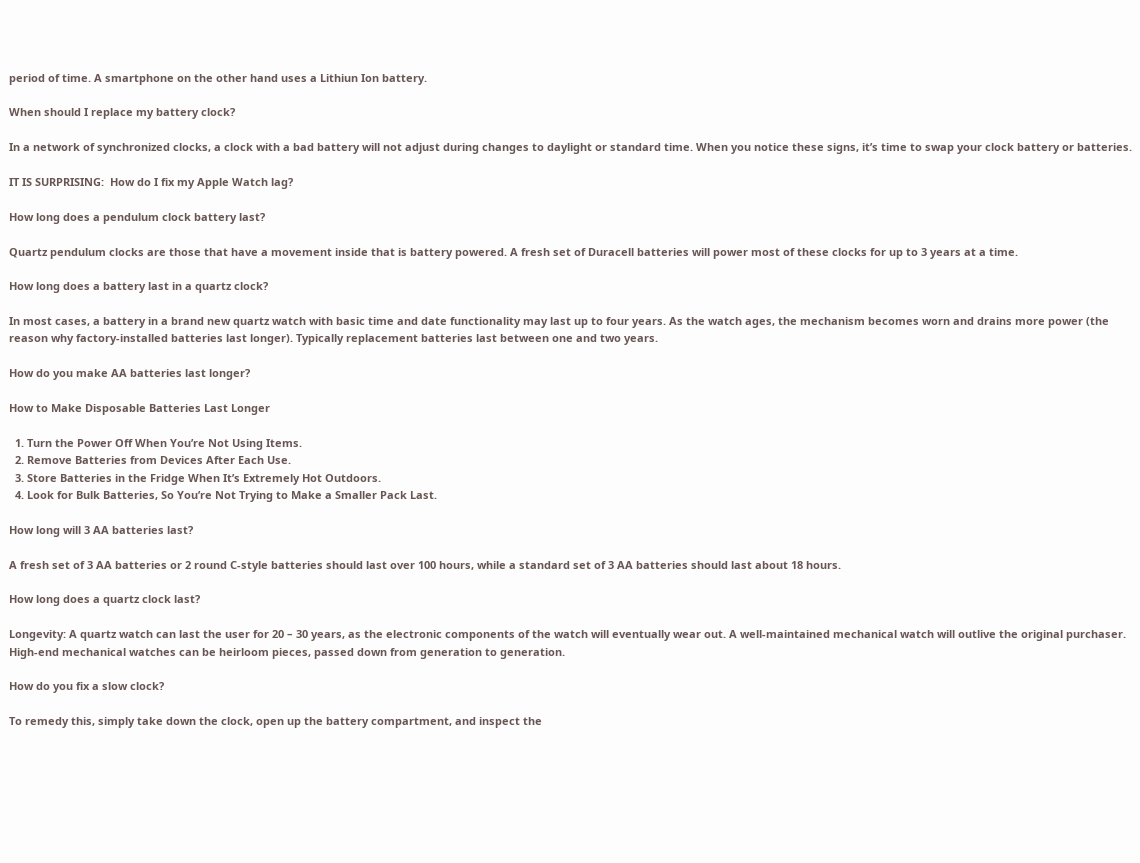period of time. A smartphone on the other hand uses a Lithiun Ion battery.

When should I replace my battery clock?

In a network of synchronized clocks, a clock with a bad battery will not adjust during changes to daylight or standard time. When you notice these signs, it’s time to swap your clock battery or batteries.

IT IS SURPRISING:  How do I fix my Apple Watch lag?

How long does a pendulum clock battery last?

Quartz pendulum clocks are those that have a movement inside that is battery powered. A fresh set of Duracell batteries will power most of these clocks for up to 3 years at a time.

How long does a battery last in a quartz clock?

In most cases, a battery in a brand new quartz watch with basic time and date functionality may last up to four years. As the watch ages, the mechanism becomes worn and drains more power (the reason why factory-installed batteries last longer). Typically replacement batteries last between one and two years.

How do you make AA batteries last longer?

How to Make Disposable Batteries Last Longer

  1. Turn the Power Off When You’re Not Using Items.
  2. Remove Batteries from Devices After Each Use.
  3. Store Batteries in the Fridge When It’s Extremely Hot Outdoors.
  4. Look for Bulk Batteries, So You’re Not Trying to Make a Smaller Pack Last.

How long will 3 AA batteries last?

A fresh set of 3 AA batteries or 2 round C-style batteries should last over 100 hours, while a standard set of 3 AA batteries should last about 18 hours.

How long does a quartz clock last?

Longevity: A quartz watch can last the user for 20 – 30 years, as the electronic components of the watch will eventually wear out. A well-maintained mechanical watch will outlive the original purchaser. High-end mechanical watches can be heirloom pieces, passed down from generation to generation.

How do you fix a slow clock?

To remedy this, simply take down the clock, open up the battery compartment, and inspect the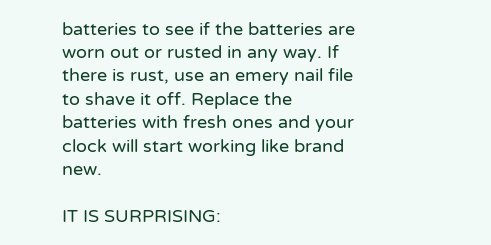batteries to see if the batteries are worn out or rusted in any way. If there is rust, use an emery nail file to shave it off. Replace the batteries with fresh ones and your clock will start working like brand new.

IT IS SURPRISING: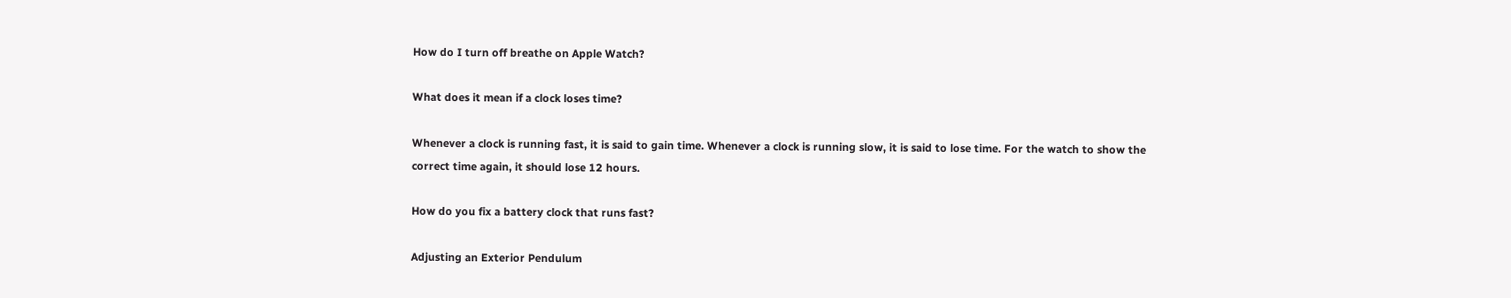How do I turn off breathe on Apple Watch?

What does it mean if a clock loses time?

Whenever a clock is running fast, it is said to gain time. Whenever a clock is running slow, it is said to lose time. For the watch to show the correct time again, it should lose 12 hours.

How do you fix a battery clock that runs fast?

Adjusting an Exterior Pendulum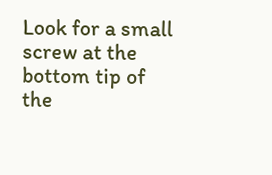Look for a small screw at the bottom tip of the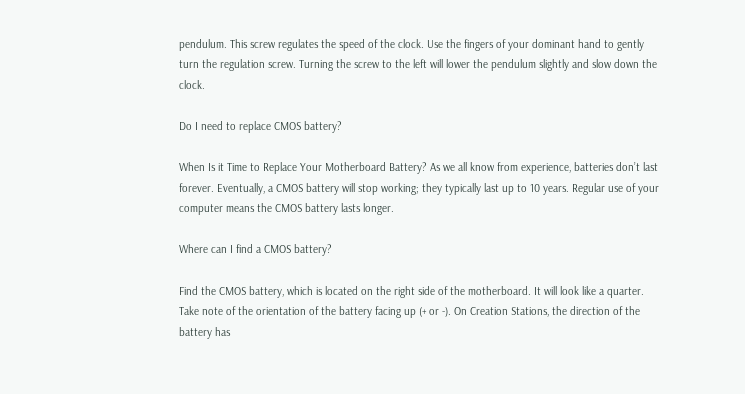pendulum. This screw regulates the speed of the clock. Use the fingers of your dominant hand to gently turn the regulation screw. Turning the screw to the left will lower the pendulum slightly and slow down the clock.

Do I need to replace CMOS battery?

When Is it Time to Replace Your Motherboard Battery? As we all know from experience, batteries don’t last forever. Eventually, a CMOS battery will stop working; they typically last up to 10 years. Regular use of your computer means the CMOS battery lasts longer.

Where can I find a CMOS battery?

Find the CMOS battery, which is located on the right side of the motherboard. It will look like a quarter. Take note of the orientation of the battery facing up (+ or -). On Creation Stations, the direction of the battery has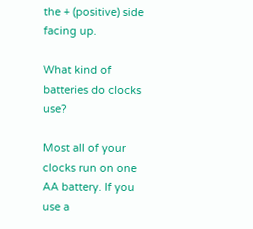the + (positive) side facing up.

What kind of batteries do clocks use?

Most all of your clocks run on one AA battery. If you use a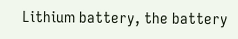Lithium battery, the battery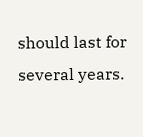should last for several years.